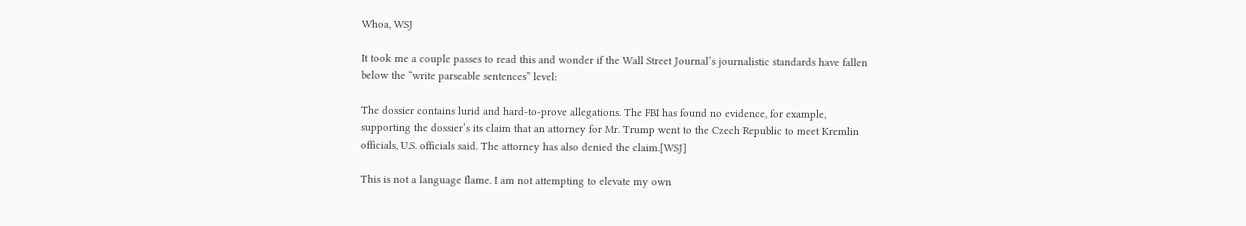Whoa, WSJ

It took me a couple passes to read this and wonder if the Wall Street Journal’s journalistic standards have fallen below the “write parseable sentences” level:

The dossier contains lurid and hard-to-prove allegations. The FBI has found no evidence, for example, supporting the dossier’s its claim that an attorney for Mr. Trump went to the Czech Republic to meet Kremlin officials, U.S. officials said. The attorney has also denied the claim.[WSJ]

This is not a language flame. I am not attempting to elevate my own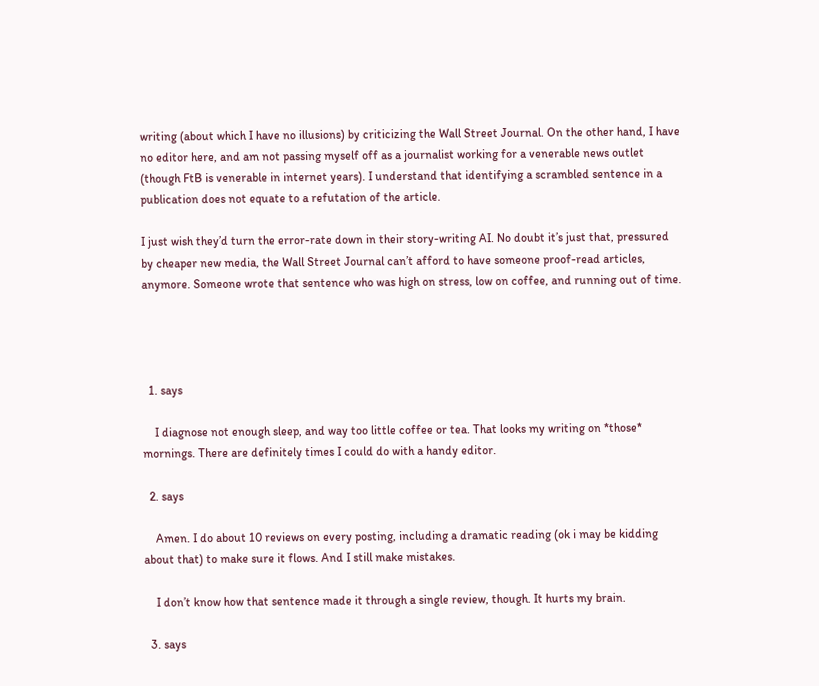writing (about which I have no illusions) by criticizing the Wall Street Journal. On the other hand, I have no editor here, and am not passing myself off as a journalist working for a venerable news outlet (though FtB is venerable in internet years). I understand that identifying a scrambled sentence in a publication does not equate to a refutation of the article.

I just wish they’d turn the error-rate down in their story-writing AI. No doubt it’s just that, pressured by cheaper new media, the Wall Street Journal can’t afford to have someone proof-read articles, anymore. Someone wrote that sentence who was high on stress, low on coffee, and running out of time.




  1. says

    I diagnose not enough sleep, and way too little coffee or tea. That looks my writing on *those* mornings. There are definitely times I could do with a handy editor.

  2. says

    Amen. I do about 10 reviews on every posting, including a dramatic reading (ok i may be kidding about that) to make sure it flows. And I still make mistakes.

    I don’t know how that sentence made it through a single review, though. It hurts my brain.

  3. says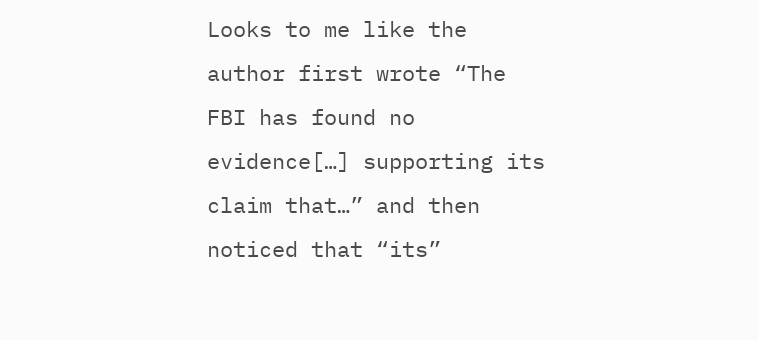Looks to me like the author first wrote “The FBI has found no evidence[…] supporting its claim that…” and then noticed that “its”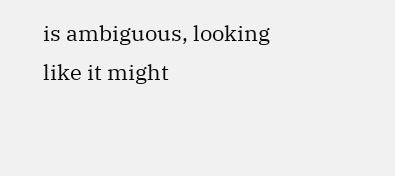is ambiguous, looking like it might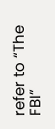refer to “The FBI”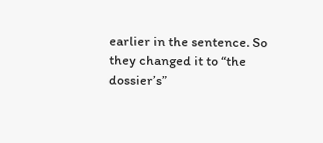earlier in the sentence. So they changed it to “the dossier’s”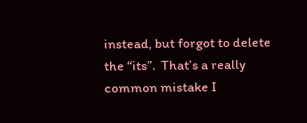instead, but forgot to delete the “its”.  That’s a really common mistake I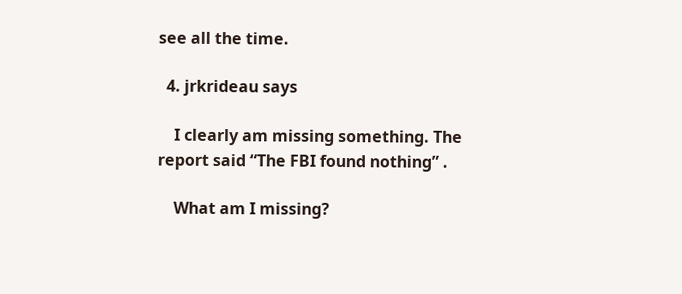see all the time.

  4. jrkrideau says

    I clearly am missing something. The report said “The FBI found nothing” .

    What am I missing?